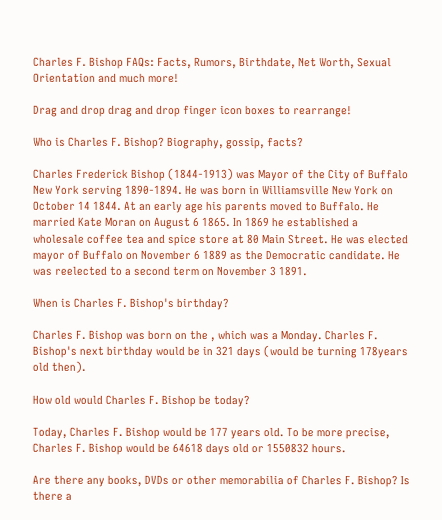Charles F. Bishop FAQs: Facts, Rumors, Birthdate, Net Worth, Sexual Orientation and much more!

Drag and drop drag and drop finger icon boxes to rearrange!

Who is Charles F. Bishop? Biography, gossip, facts?

Charles Frederick Bishop (1844-1913) was Mayor of the City of Buffalo New York serving 1890-1894. He was born in Williamsville New York on October 14 1844. At an early age his parents moved to Buffalo. He married Kate Moran on August 6 1865. In 1869 he established a wholesale coffee tea and spice store at 80 Main Street. He was elected mayor of Buffalo on November 6 1889 as the Democratic candidate. He was reelected to a second term on November 3 1891.

When is Charles F. Bishop's birthday?

Charles F. Bishop was born on the , which was a Monday. Charles F. Bishop's next birthday would be in 321 days (would be turning 178years old then).

How old would Charles F. Bishop be today?

Today, Charles F. Bishop would be 177 years old. To be more precise, Charles F. Bishop would be 64618 days old or 1550832 hours.

Are there any books, DVDs or other memorabilia of Charles F. Bishop? Is there a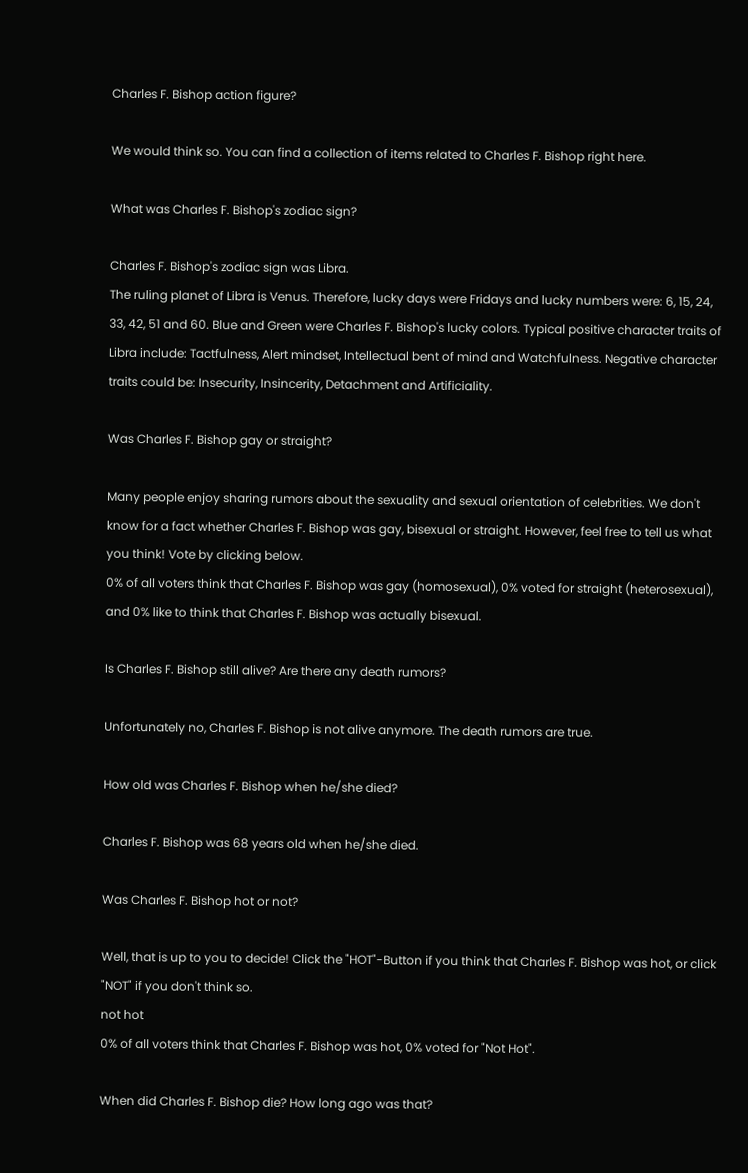Charles F. Bishop action figure?

We would think so. You can find a collection of items related to Charles F. Bishop right here.

What was Charles F. Bishop's zodiac sign?

Charles F. Bishop's zodiac sign was Libra.
The ruling planet of Libra is Venus. Therefore, lucky days were Fridays and lucky numbers were: 6, 15, 24, 33, 42, 51 and 60. Blue and Green were Charles F. Bishop's lucky colors. Typical positive character traits of Libra include: Tactfulness, Alert mindset, Intellectual bent of mind and Watchfulness. Negative character traits could be: Insecurity, Insincerity, Detachment and Artificiality.

Was Charles F. Bishop gay or straight?

Many people enjoy sharing rumors about the sexuality and sexual orientation of celebrities. We don't know for a fact whether Charles F. Bishop was gay, bisexual or straight. However, feel free to tell us what you think! Vote by clicking below.
0% of all voters think that Charles F. Bishop was gay (homosexual), 0% voted for straight (heterosexual), and 0% like to think that Charles F. Bishop was actually bisexual.

Is Charles F. Bishop still alive? Are there any death rumors?

Unfortunately no, Charles F. Bishop is not alive anymore. The death rumors are true.

How old was Charles F. Bishop when he/she died?

Charles F. Bishop was 68 years old when he/she died.

Was Charles F. Bishop hot or not?

Well, that is up to you to decide! Click the "HOT"-Button if you think that Charles F. Bishop was hot, or click "NOT" if you don't think so.
not hot
0% of all voters think that Charles F. Bishop was hot, 0% voted for "Not Hot".

When did Charles F. Bishop die? How long ago was that?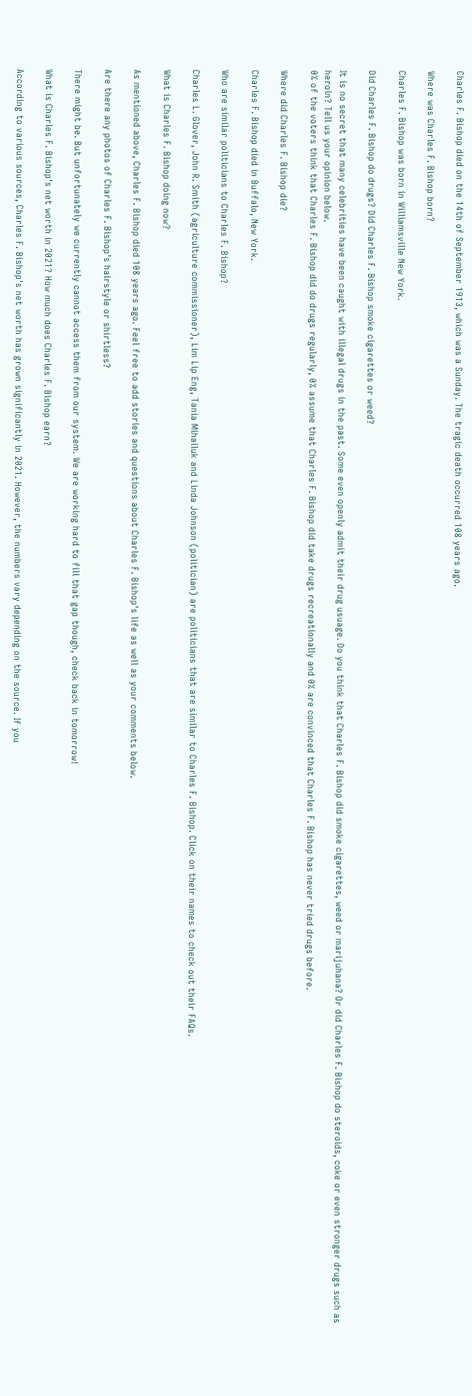Charles F. Bishop died on the 14th of September 1913, which was a Sunday. The tragic death occurred 108 years ago.

Where was Charles F. Bishop born?

Charles F. Bishop was born in Williamsville New York.

Did Charles F. Bishop do drugs? Did Charles F. Bishop smoke cigarettes or weed?

It is no secret that many celebrities have been caught with illegal drugs in the past. Some even openly admit their drug usuage. Do you think that Charles F. Bishop did smoke cigarettes, weed or marijuhana? Or did Charles F. Bishop do steroids, coke or even stronger drugs such as heroin? Tell us your opinion below.
0% of the voters think that Charles F. Bishop did do drugs regularly, 0% assume that Charles F. Bishop did take drugs recreationally and 0% are convinced that Charles F. Bishop has never tried drugs before.

Where did Charles F. Bishop die?

Charles F. Bishop died in Buffalo, New York.

Who are similar politicians to Charles F. Bishop?

Charles L. Glover, John R. Smith (agriculture commissioner), Lim Lip Eng, Tania Mihailuk and Linda Johnson (politician) are politicians that are similar to Charles F. Bishop. Click on their names to check out their FAQs.

What is Charles F. Bishop doing now?

As mentioned above, Charles F. Bishop died 108 years ago. Feel free to add stories and questions about Charles F. Bishop's life as well as your comments below.

Are there any photos of Charles F. Bishop's hairstyle or shirtless?

There might be. But unfortunately we currently cannot access them from our system. We are working hard to fill that gap though, check back in tomorrow!

What is Charles F. Bishop's net worth in 2021? How much does Charles F. Bishop earn?

According to various sources, Charles F. Bishop's net worth has grown significantly in 2021. However, the numbers vary depending on the source. If you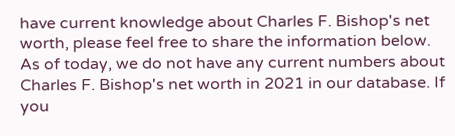have current knowledge about Charles F. Bishop's net worth, please feel free to share the information below.
As of today, we do not have any current numbers about Charles F. Bishop's net worth in 2021 in our database. If you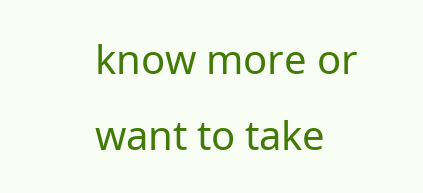know more or want to take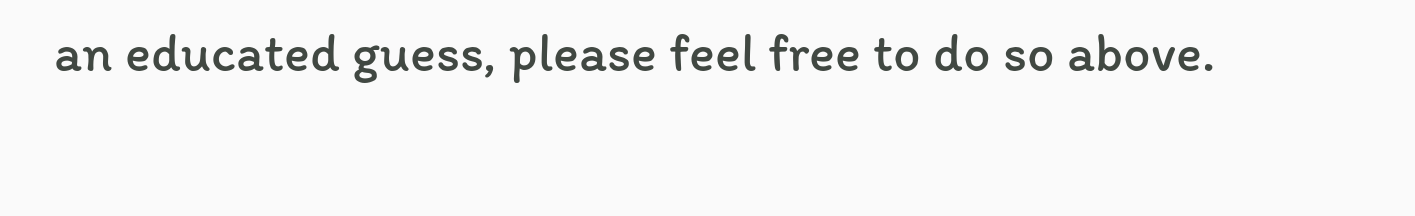an educated guess, please feel free to do so above.